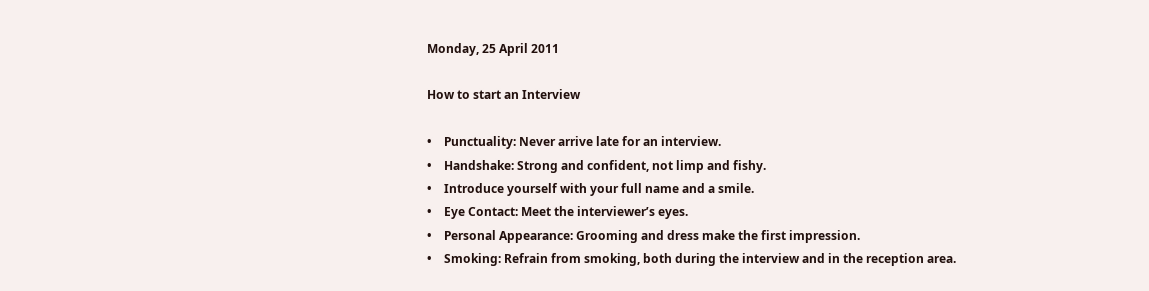Monday, 25 April 2011

How to start an Interview

•    Punctuality: Never arrive late for an interview.
•    Handshake: Strong and confident, not limp and fishy.
•    Introduce yourself with your full name and a smile.
•    Eye Contact: Meet the interviewer’s eyes.
•    Personal Appearance: Grooming and dress make the first impression.
•    Smoking: Refrain from smoking, both during the interview and in the reception area.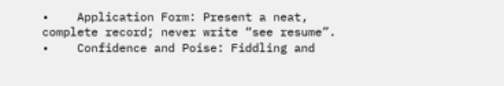•    Application Form: Present a neat, complete record; never write “see resume”.
•    Confidence and Poise: Fiddling and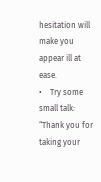hesitation will make you appear ill at ease.
•    Try some small talk: “Thank you for taking your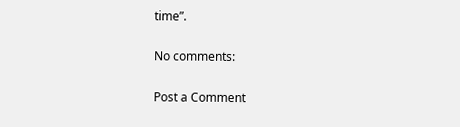time”.

No comments:

Post a Comment